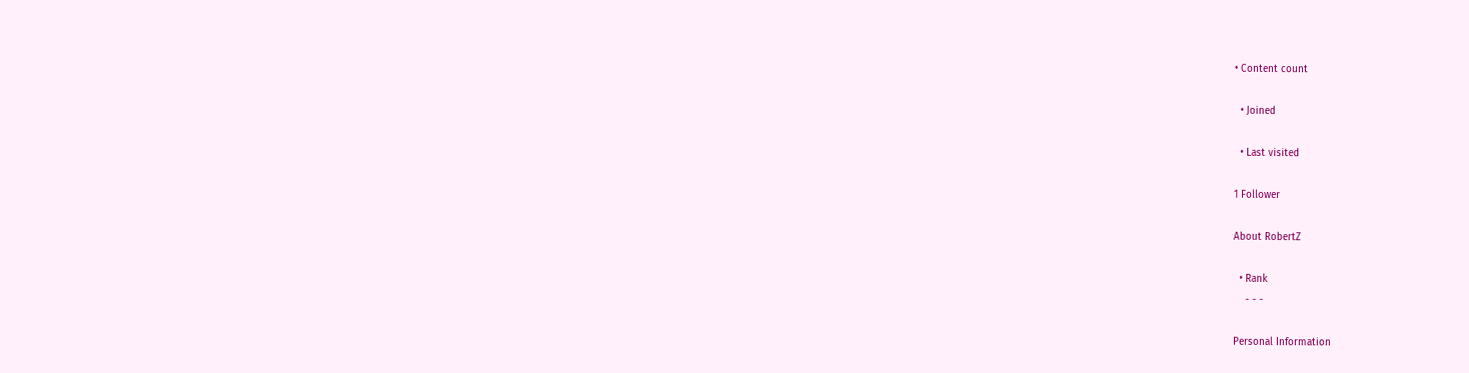• Content count

  • Joined

  • Last visited

1 Follower

About RobertZ

  • Rank
    - - -

Personal Information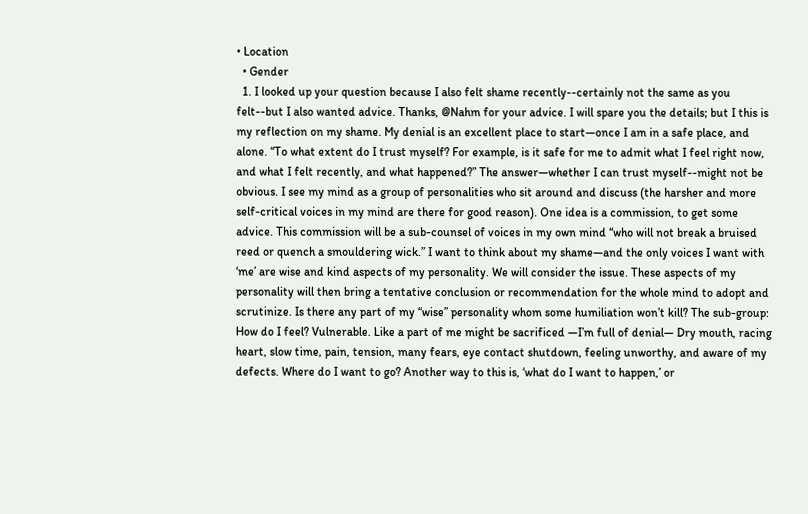• Location
  • Gender
  1. I looked up your question because I also felt shame recently--certainly not the same as you felt--but I also wanted advice. Thanks, @Nahm for your advice. I will spare you the details; but I this is my reflection on my shame. My denial is an excellent place to start—once I am in a safe place, and alone. “To what extent do I trust myself? For example, is it safe for me to admit what I feel right now, and what I felt recently, and what happened?” The answer—whether I can trust myself--might not be obvious. I see my mind as a group of personalities who sit around and discuss (the harsher and more self-critical voices in my mind are there for good reason). One idea is a commission, to get some advice. This commission will be a sub-counsel of voices in my own mind “who will not break a bruised reed or quench a smouldering wick.” I want to think about my shame—and the only voices I want with ‘me’ are wise and kind aspects of my personality. We will consider the issue. These aspects of my personality will then bring a tentative conclusion or recommendation for the whole mind to adopt and scrutinize. Is there any part of my “wise” personality whom some humiliation won’t kill? The sub-group: How do I feel? Vulnerable. Like a part of me might be sacrificed —I’m full of denial— Dry mouth, racing heart, slow time, pain, tension, many fears, eye contact shutdown, feeling unworthy, and aware of my defects. Where do I want to go? Another way to this is, ‘what do I want to happen,’ or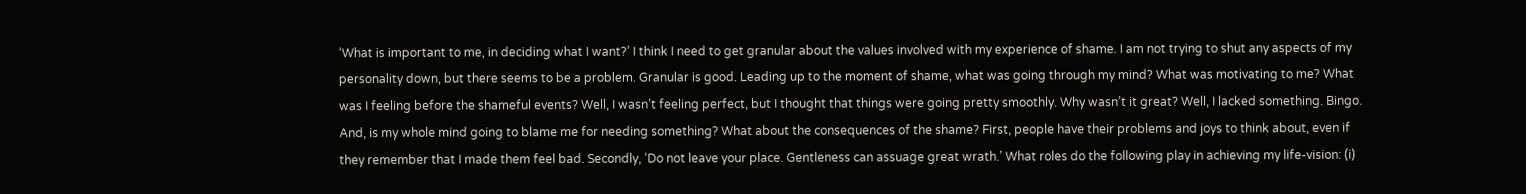‘What is important to me, in deciding what I want?’ I think I need to get granular about the values involved with my experience of shame. I am not trying to shut any aspects of my personality down, but there seems to be a problem. Granular is good. Leading up to the moment of shame, what was going through my mind? What was motivating to me? What was I feeling before the shameful events? Well, I wasn’t feeling perfect, but I thought that things were going pretty smoothly. Why wasn’t it great? Well, I lacked something. Bingo. And, is my whole mind going to blame me for needing something? What about the consequences of the shame? First, people have their problems and joys to think about, even if they remember that I made them feel bad. Secondly, ‘Do not leave your place. Gentleness can assuage great wrath.’ What roles do the following play in achieving my life-vision: (i)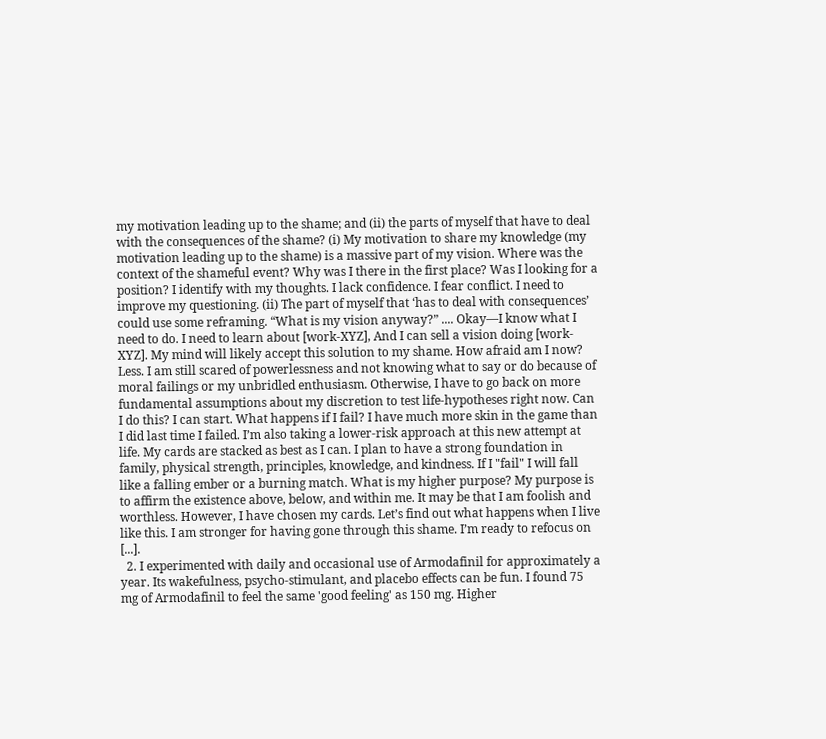my motivation leading up to the shame; and (ii) the parts of myself that have to deal with the consequences of the shame? (i) My motivation to share my knowledge (my motivation leading up to the shame) is a massive part of my vision. Where was the context of the shameful event? Why was I there in the first place? Was I looking for a position? I identify with my thoughts. I lack confidence. I fear conflict. I need to improve my questioning. (ii) The part of myself that ‘has to deal with consequences’ could use some reframing. “What is my vision anyway?” .... Okay—I know what I need to do. I need to learn about [work-XYZ], And I can sell a vision doing [work-XYZ]. My mind will likely accept this solution to my shame. How afraid am I now? Less. I am still scared of powerlessness and not knowing what to say or do because of moral failings or my unbridled enthusiasm. Otherwise, I have to go back on more fundamental assumptions about my discretion to test life-hypotheses right now. Can I do this? I can start. What happens if I fail? I have much more skin in the game than I did last time I failed. I’m also taking a lower-risk approach at this new attempt at life. My cards are stacked as best as I can. I plan to have a strong foundation in family, physical strength, principles, knowledge, and kindness. If I "fail" I will fall like a falling ember or a burning match. What is my higher purpose? My purpose is to affirm the existence above, below, and within me. It may be that I am foolish and worthless. However, I have chosen my cards. Let’s find out what happens when I live like this. I am stronger for having gone through this shame. I’m ready to refocus on [...].
  2. I experimented with daily and occasional use of Armodafinil for approximately a year. Its wakefulness, psycho-stimulant, and placebo effects can be fun. I found 75 mg of Armodafinil to feel the same 'good feeling' as 150 mg. Higher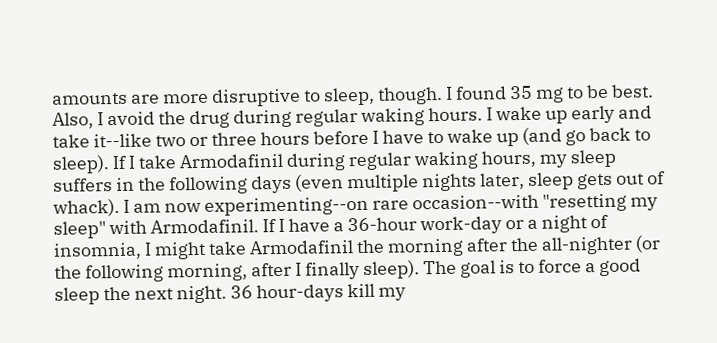amounts are more disruptive to sleep, though. I found 35 mg to be best. Also, I avoid the drug during regular waking hours. I wake up early and take it--like two or three hours before I have to wake up (and go back to sleep). If I take Armodafinil during regular waking hours, my sleep suffers in the following days (even multiple nights later, sleep gets out of whack). I am now experimenting--on rare occasion--with "resetting my sleep" with Armodafinil. If I have a 36-hour work-day or a night of insomnia, I might take Armodafinil the morning after the all-nighter (or the following morning, after I finally sleep). The goal is to force a good sleep the next night. 36 hour-days kill my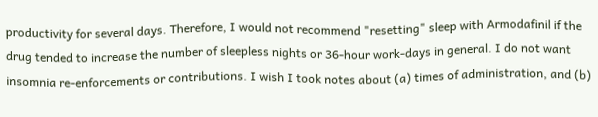productivity for several days. Therefore, I would not recommend "resetting" sleep with Armodafinil if the drug tended to increase the number of sleepless nights or 36-hour work-days in general. I do not want insomnia re-enforcements or contributions. I wish I took notes about (a) times of administration, and (b)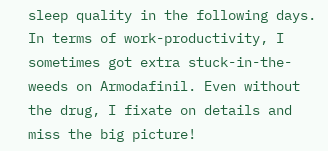sleep quality in the following days. In terms of work-productivity, I sometimes got extra stuck-in-the-weeds on Armodafinil. Even without the drug, I fixate on details and miss the big picture!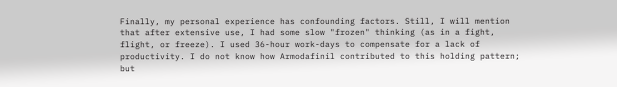Finally, my personal experience has confounding factors. Still, I will mention that after extensive use, I had some slow "frozen" thinking (as in a fight, flight, or freeze). I used 36-hour work-days to compensate for a lack of productivity. I do not know how Armodafinil contributed to this holding pattern; but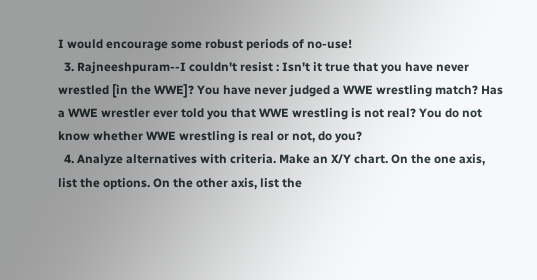I would encourage some robust periods of no-use!
  3. Rajneeshpuram--I couldn't resist : Isn't it true that you have never wrestled [in the WWE]? You have never judged a WWE wrestling match? Has a WWE wrestler ever told you that WWE wrestling is not real? You do not know whether WWE wrestling is real or not, do you?
  4. Analyze alternatives with criteria. Make an X/Y chart. On the one axis, list the options. On the other axis, list the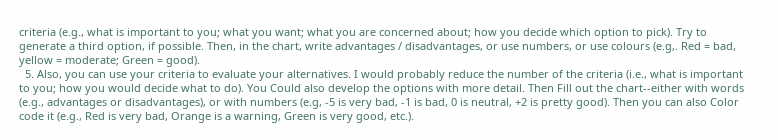criteria (e.g., what is important to you; what you want; what you are concerned about; how you decide which option to pick). Try to generate a third option, if possible. Then, in the chart, write advantages / disadvantages, or use numbers, or use colours (e.g,. Red = bad, yellow = moderate; Green = good).
  5. Also, you can use your criteria to evaluate your alternatives. I would probably reduce the number of the criteria (i.e., what is important to you; how you would decide what to do). You Could also develop the options with more detail. Then Fill out the chart--either with words (e.g., advantages or disadvantages), or with numbers (e.g, -5 is very bad, -1 is bad, 0 is neutral, +2 is pretty good). Then you can also Color code it (e.g., Red is very bad, Orange is a warning, Green is very good, etc.).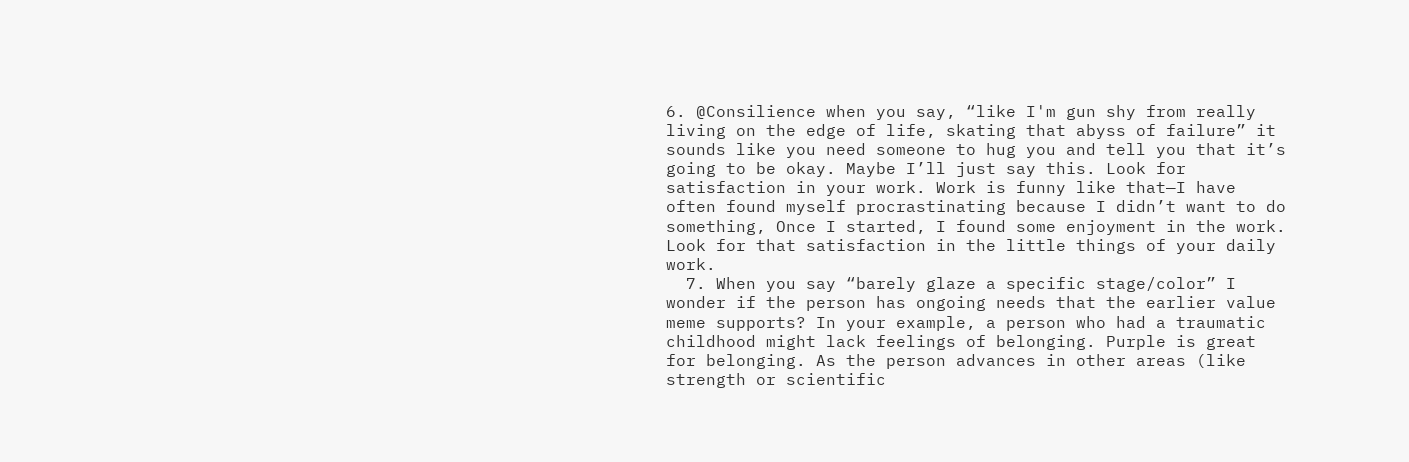6. @Consilience when you say, “like I'm gun shy from really living on the edge of life, skating that abyss of failure” it sounds like you need someone to hug you and tell you that it’s going to be okay. Maybe I’ll just say this. Look for satisfaction in your work. Work is funny like that—I have often found myself procrastinating because I didn’t want to do something, Once I started, I found some enjoyment in the work. Look for that satisfaction in the little things of your daily work.
  7. When you say “barely glaze a specific stage/color” I wonder if the person has ongoing needs that the earlier value meme supports? In your example, a person who had a traumatic childhood might lack feelings of belonging. Purple is great for belonging. As the person advances in other areas (like strength or scientific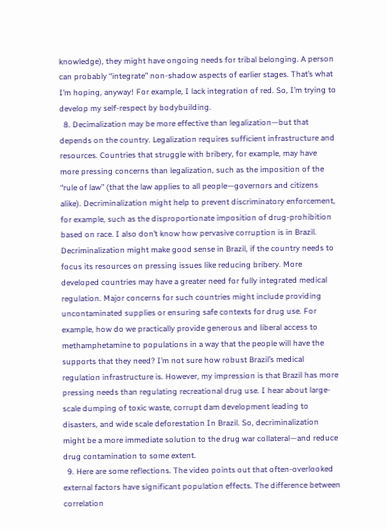knowledge), they might have ongoing needs for tribal belonging. A person can probably “integrate” non-shadow aspects of earlier stages. That’s what I’m hoping, anyway! For example, I lack integration of red. So, I’m trying to develop my self-respect by bodybuilding.
  8. Decimalization may be more effective than legalization—but that depends on the country. Legalization requires sufficient infrastructure and resources. Countries that struggle with bribery, for example, may have more pressing concerns than legalization, such as the imposition of the “rule of law” (that the law applies to all people—governors and citizens alike). Decriminalization might help to prevent discriminatory enforcement, for example, such as the disproportionate imposition of drug-prohibition based on race. I also don’t know how pervasive corruption is in Brazil. Decriminalization might make good sense in Brazil, if the country needs to focus its resources on pressing issues like reducing bribery. More developed countries may have a greater need for fully integrated medical regulation. Major concerns for such countries might include providing uncontaminated supplies or ensuring safe contexts for drug use. For example, how do we practically provide generous and liberal access to methamphetamine to populations in a way that the people will have the supports that they need? I’m not sure how robust Brazil’s medical regulation infrastructure is. However, my impression is that Brazil has more pressing needs than regulating recreational drug use. I hear about large-scale dumping of toxic waste, corrupt dam development leading to disasters, and wide scale deforestation In Brazil. So, decriminalization might be a more immediate solution to the drug war collateral—and reduce drug contamination to some extent.
  9. Here are some reflections. The video points out that often-overlooked external factors have significant population effects. The difference between correlation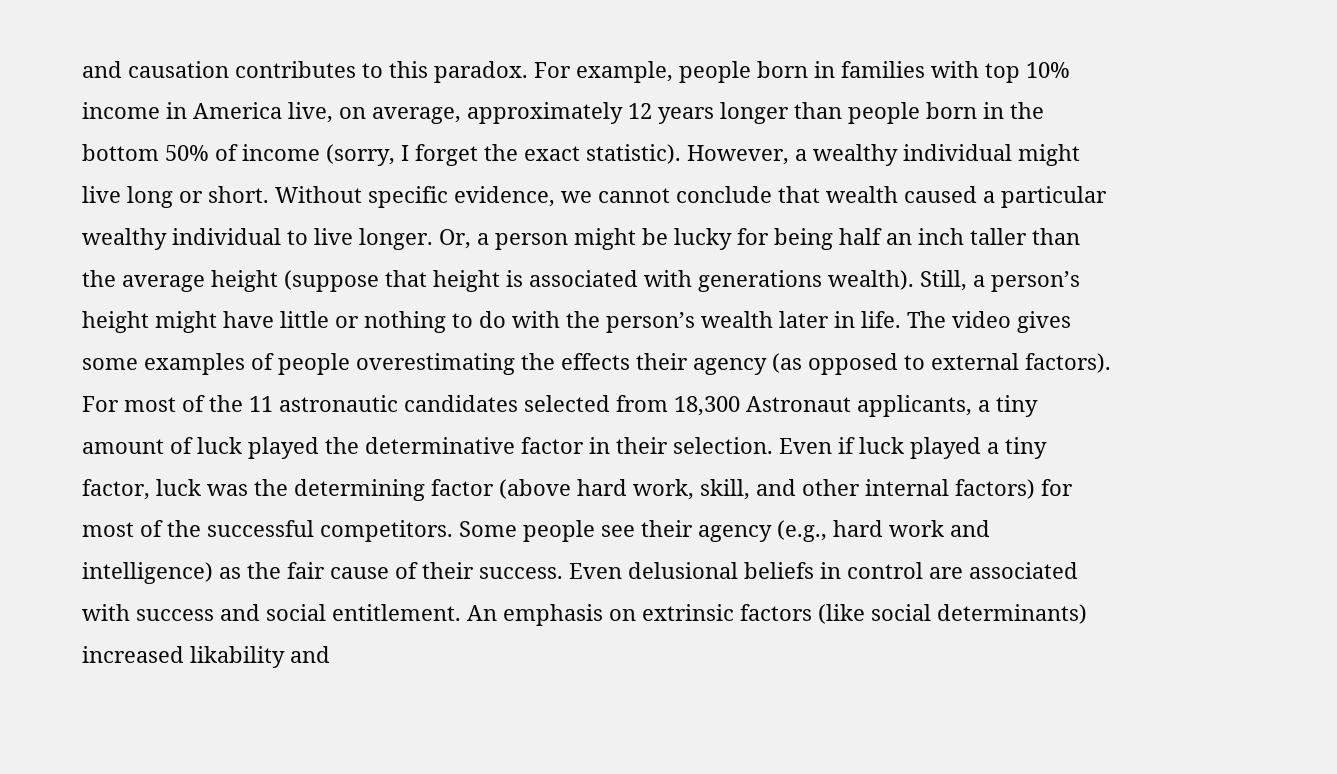and causation contributes to this paradox. For example, people born in families with top 10% income in America live, on average, approximately 12 years longer than people born in the bottom 50% of income (sorry, I forget the exact statistic). However, a wealthy individual might live long or short. Without specific evidence, we cannot conclude that wealth caused a particular wealthy individual to live longer. Or, a person might be lucky for being half an inch taller than the average height (suppose that height is associated with generations wealth). Still, a person’s height might have little or nothing to do with the person’s wealth later in life. The video gives some examples of people overestimating the effects their agency (as opposed to external factors). For most of the 11 astronautic candidates selected from 18,300 Astronaut applicants, a tiny amount of luck played the determinative factor in their selection. Even if luck played a tiny factor, luck was the determining factor (above hard work, skill, and other internal factors) for most of the successful competitors. Some people see their agency (e.g., hard work and intelligence) as the fair cause of their success. Even delusional beliefs in control are associated with success and social entitlement. An emphasis on extrinsic factors (like social determinants) increased likability and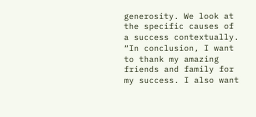generosity. We look at the specific causes of a success contextually. “In conclusion, I want to thank my amazing friends and family for my success. I also want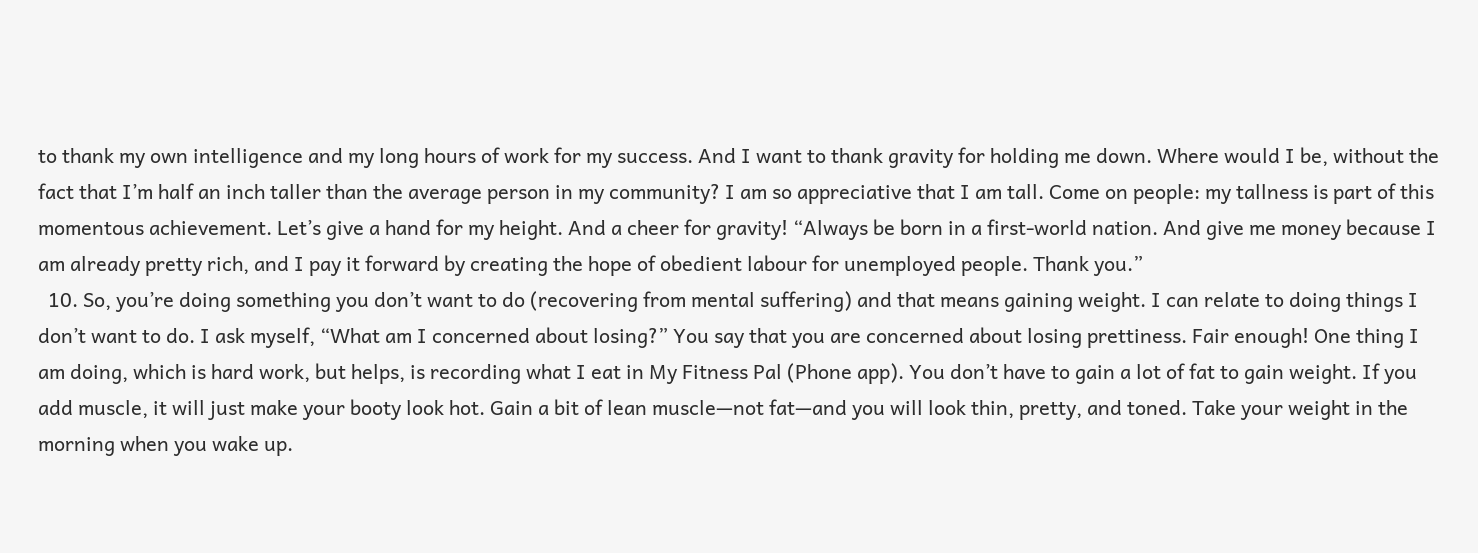to thank my own intelligence and my long hours of work for my success. And I want to thank gravity for holding me down. Where would I be, without the fact that I’m half an inch taller than the average person in my community? I am so appreciative that I am tall. Come on people: my tallness is part of this momentous achievement. Let’s give a hand for my height. And a cheer for gravity! “Always be born in a first-world nation. And give me money because I am already pretty rich, and I pay it forward by creating the hope of obedient labour for unemployed people. Thank you.”
  10. So, you’re doing something you don’t want to do (recovering from mental suffering) and that means gaining weight. I can relate to doing things I don’t want to do. I ask myself, “What am I concerned about losing?” You say that you are concerned about losing prettiness. Fair enough! One thing I am doing, which is hard work, but helps, is recording what I eat in My Fitness Pal (Phone app). You don’t have to gain a lot of fat to gain weight. If you add muscle, it will just make your booty look hot. Gain a bit of lean muscle—not fat—and you will look thin, pretty, and toned. Take your weight in the morning when you wake up.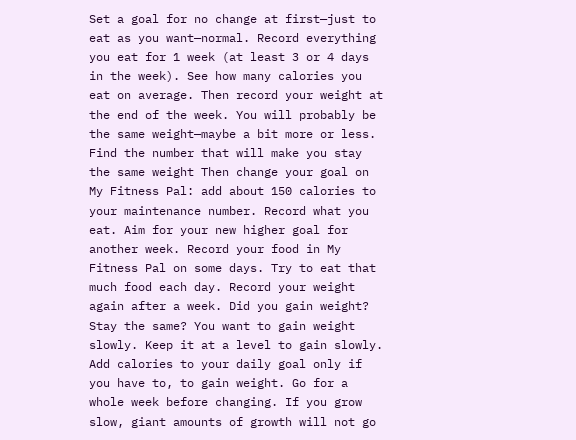Set a goal for no change at first—just to eat as you want—normal. Record everything you eat for 1 week (at least 3 or 4 days in the week). See how many calories you eat on average. Then record your weight at the end of the week. You will probably be the same weight—maybe a bit more or less. Find the number that will make you stay the same weight Then change your goal on My Fitness Pal: add about 150 calories to your maintenance number. Record what you eat. Aim for your new higher goal for another week. Record your food in My Fitness Pal on some days. Try to eat that much food each day. Record your weight again after a week. Did you gain weight? Stay the same? You want to gain weight slowly. Keep it at a level to gain slowly. Add calories to your daily goal only if you have to, to gain weight. Go for a whole week before changing. If you grow slow, giant amounts of growth will not go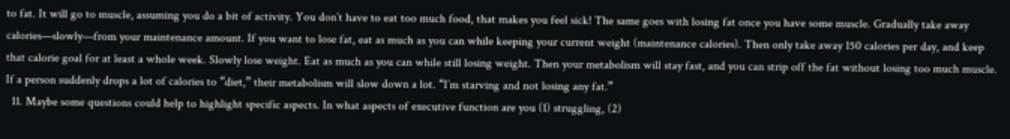to fat. It will go to muscle, assuming you do a bit of activity. You don’t have to eat too much food, that makes you feel sick! The same goes with losing fat once you have some muscle. Gradually take away calories—slowly—from your maintenance amount. If you want to lose fat, eat as much as you can while keeping your current weight (maintenance calories). Then only take away 150 calories per day, and keep that calorie goal for at least a whole week. Slowly lose weight. Eat as much as you can while still losing weight. Then your metabolism will stay fast, and you can strip off the fat without losing too much muscle. If a person suddenly drops a lot of calories to “diet,” their metabolism will slow down a lot. “I’m starving and not losing any fat.”
  11. Maybe some questions could help to highlight specific aspects. In what aspects of executive function are you (1) struggling, (2)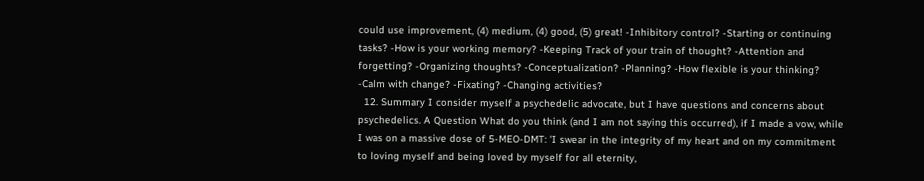could use improvement, (4) medium, (4) good, (5) great! -Inhibitory control? -Starting or continuing tasks? -How is your working memory? -Keeping Track of your train of thought? -Attention and forgetting? -Organizing thoughts? -Conceptualization? -Planning? -How flexible is your thinking? -Calm with change? -Fixating? -Changing activities?
  12. Summary I consider myself a psychedelic advocate, but I have questions and concerns about psychedelics. A Question What do you think (and I am not saying this occurred), if I made a vow, while I was on a massive dose of 5-MEO-DMT: 'I swear in the integrity of my heart and on my commitment to loving myself and being loved by myself for all eternity,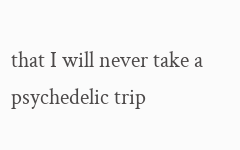that I will never take a psychedelic trip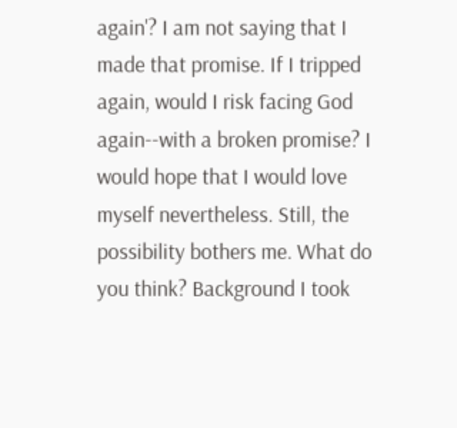again'? I am not saying that I made that promise. If I tripped again, would I risk facing God again--with a broken promise? I would hope that I would love myself nevertheless. Still, the possibility bothers me. What do you think? Background I took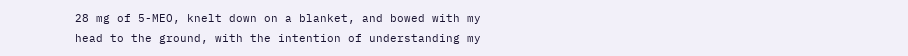28 mg of 5-MEO, knelt down on a blanket, and bowed with my head to the ground, with the intention of understanding my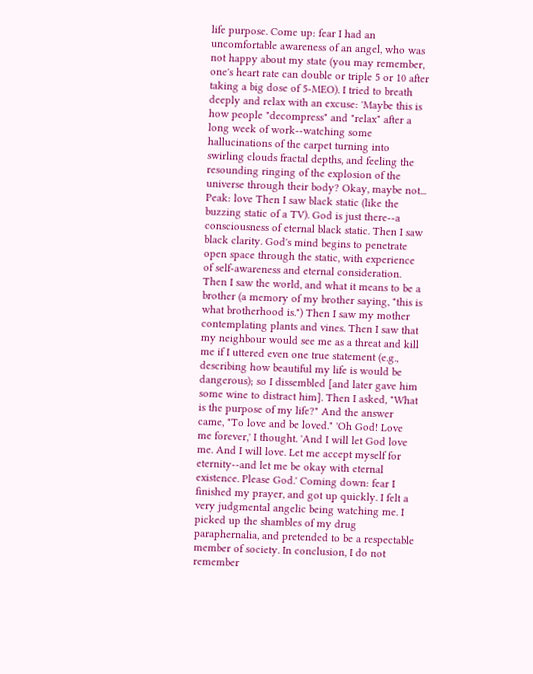life purpose. Come up: fear I had an uncomfortable awareness of an angel, who was not happy about my state (you may remember, one's heart rate can double or triple 5 or 10 after taking a big dose of 5-MEO). I tried to breath deeply and relax with an excuse: 'Maybe this is how people "decompress" and "relax" after a long week of work--watching some hallucinations of the carpet turning into swirling clouds fractal depths, and feeling the resounding ringing of the explosion of the universe through their body? Okay, maybe not... Peak: love Then I saw black static (like the buzzing static of a TV). God is just there--a consciousness of eternal black static. Then I saw black clarity. God's mind begins to penetrate open space through the static, with experience of self-awareness and eternal consideration. Then I saw the world, and what it means to be a brother (a memory of my brother saying, "this is what brotherhood is.") Then I saw my mother contemplating plants and vines. Then I saw that my neighbour would see me as a threat and kill me if I uttered even one true statement (e.g., describing how beautiful my life is would be dangerous); so I dissembled [and later gave him some wine to distract him]. Then I asked, "What is the purpose of my life?" And the answer came, "To love and be loved." 'Oh God! Love me forever,' I thought. 'And I will let God love me. And I will love. Let me accept myself for eternity--and let me be okay with eternal existence. Please God.' Coming down: fear I finished my prayer, and got up quickly. I felt a very judgmental angelic being watching me. I picked up the shambles of my drug paraphernalia, and pretended to be a respectable member of society. In conclusion, I do not remember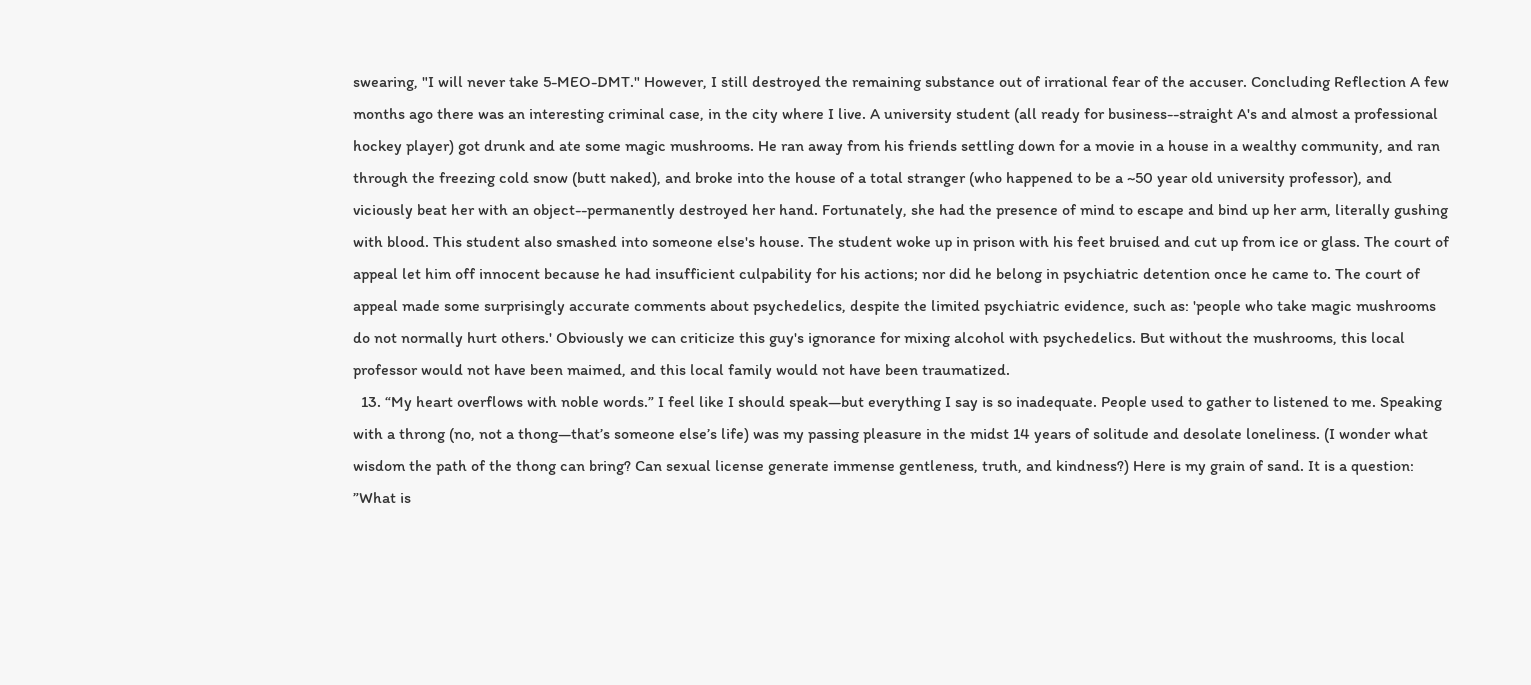swearing, "I will never take 5-MEO-DMT." However, I still destroyed the remaining substance out of irrational fear of the accuser. Concluding Reflection A few months ago there was an interesting criminal case, in the city where I live. A university student (all ready for business--straight A's and almost a professional hockey player) got drunk and ate some magic mushrooms. He ran away from his friends settling down for a movie in a house in a wealthy community, and ran through the freezing cold snow (butt naked), and broke into the house of a total stranger (who happened to be a ~50 year old university professor), and viciously beat her with an object--permanently destroyed her hand. Fortunately, she had the presence of mind to escape and bind up her arm, literally gushing with blood. This student also smashed into someone else's house. The student woke up in prison with his feet bruised and cut up from ice or glass. The court of appeal let him off innocent because he had insufficient culpability for his actions; nor did he belong in psychiatric detention once he came to. The court of appeal made some surprisingly accurate comments about psychedelics, despite the limited psychiatric evidence, such as: 'people who take magic mushrooms do not normally hurt others.' Obviously we can criticize this guy's ignorance for mixing alcohol with psychedelics. But without the mushrooms, this local professor would not have been maimed, and this local family would not have been traumatized.
  13. “My heart overflows with noble words.” I feel like I should speak—but everything I say is so inadequate. People used to gather to listened to me. Speaking with a throng (no, not a thong—that’s someone else’s life) was my passing pleasure in the midst 14 years of solitude and desolate loneliness. (I wonder what wisdom the path of the thong can bring? Can sexual license generate immense gentleness, truth, and kindness?) Here is my grain of sand. It is a question: ”What is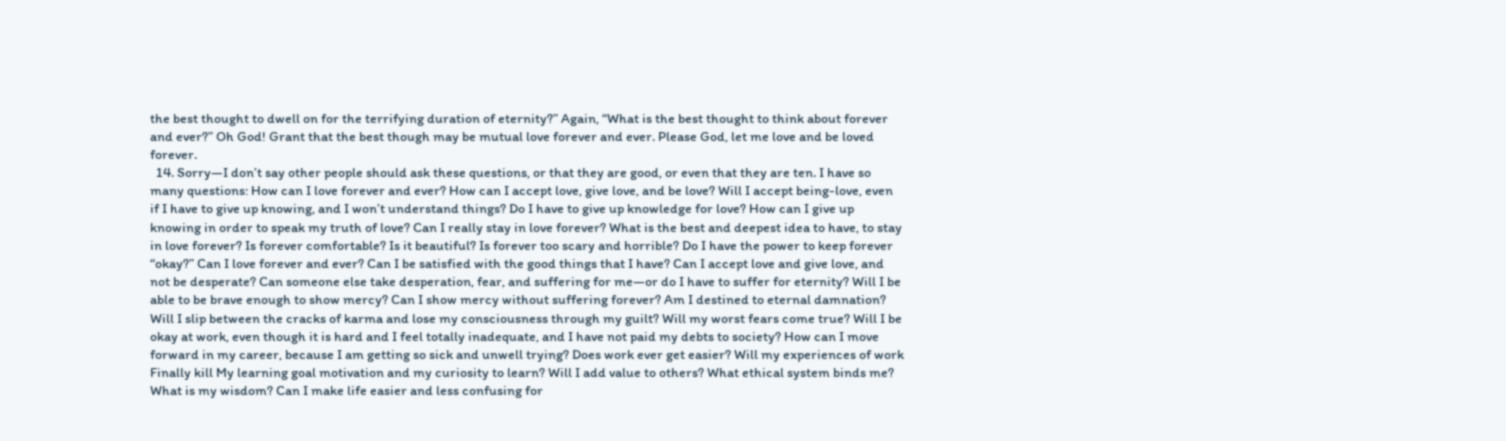the best thought to dwell on for the terrifying duration of eternity?” Again, “What is the best thought to think about forever and ever?” Oh God! Grant that the best though may be mutual love forever and ever. Please God, let me love and be loved forever.
  14. Sorry—I don’t say other people should ask these questions, or that they are good, or even that they are ten. I have so many questions: How can I love forever and ever? How can I accept love, give love, and be love? Will I accept being-love, even if I have to give up knowing, and I won’t understand things? Do I have to give up knowledge for love? How can I give up knowing in order to speak my truth of love? Can I really stay in love forever? What is the best and deepest idea to have, to stay in love forever? Is forever comfortable? Is it beautiful? Is forever too scary and horrible? Do I have the power to keep forever “okay?” Can I love forever and ever? Can I be satisfied with the good things that I have? Can I accept love and give love, and not be desperate? Can someone else take desperation, fear, and suffering for me—or do I have to suffer for eternity? Will I be able to be brave enough to show mercy? Can I show mercy without suffering forever? Am I destined to eternal damnation? Will I slip between the cracks of karma and lose my consciousness through my guilt? Will my worst fears come true? Will I be okay at work, even though it is hard and I feel totally inadequate, and I have not paid my debts to society? How can I move forward in my career, because I am getting so sick and unwell trying? Does work ever get easier? Will my experiences of work Finally kill My learning goal motivation and my curiosity to learn? Will I add value to others? What ethical system binds me? What is my wisdom? Can I make life easier and less confusing for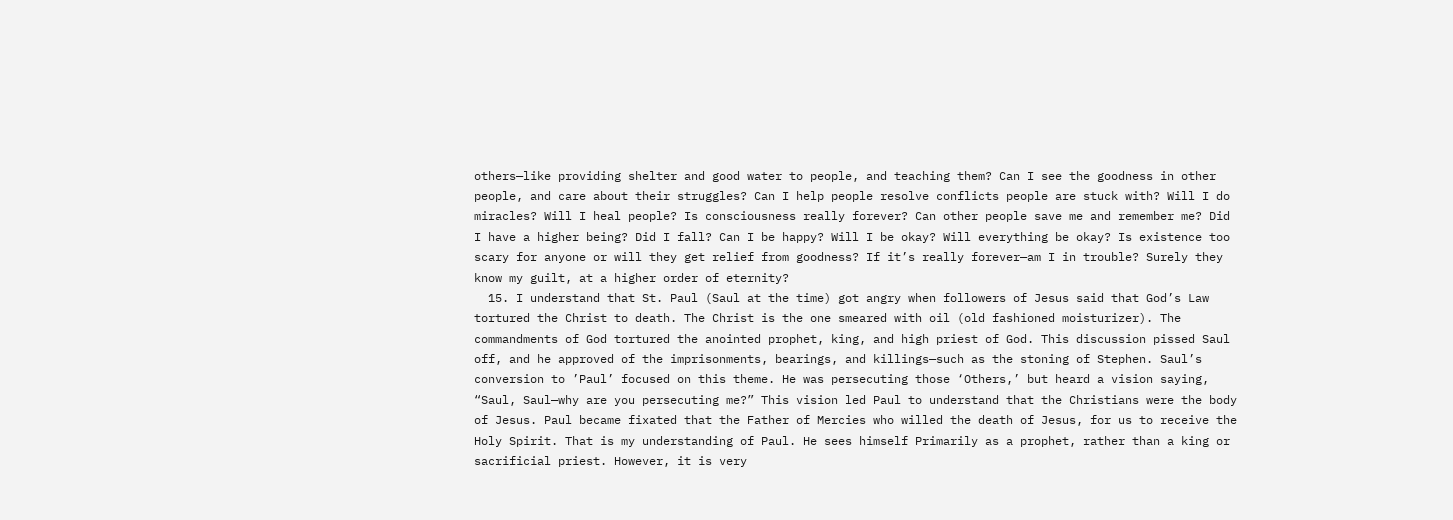others—like providing shelter and good water to people, and teaching them? Can I see the goodness in other people, and care about their struggles? Can I help people resolve conflicts people are stuck with? Will I do miracles? Will I heal people? Is consciousness really forever? Can other people save me and remember me? Did I have a higher being? Did I fall? Can I be happy? Will I be okay? Will everything be okay? Is existence too scary for anyone or will they get relief from goodness? If it’s really forever—am I in trouble? Surely they know my guilt, at a higher order of eternity?
  15. I understand that St. Paul (Saul at the time) got angry when followers of Jesus said that God’s Law tortured the Christ to death. The Christ is the one smeared with oil (old fashioned moisturizer). The commandments of God tortured the anointed prophet, king, and high priest of God. This discussion pissed Saul off, and he approved of the imprisonments, bearings, and killings—such as the stoning of Stephen. Saul’s conversion to ’Paul’ focused on this theme. He was persecuting those ‘Others,’ but heard a vision saying, “Saul, Saul—why are you persecuting me?” This vision led Paul to understand that the Christians were the body of Jesus. Paul became fixated that the Father of Mercies who willed the death of Jesus, for us to receive the Holy Spirit. That is my understanding of Paul. He sees himself Primarily as a prophet, rather than a king or sacrificial priest. However, it is very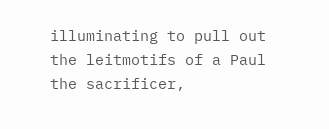illuminating to pull out the leitmotifs of a Paul the sacrificer,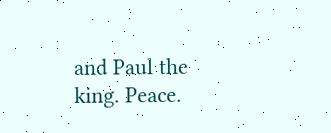and Paul the king. Peace.